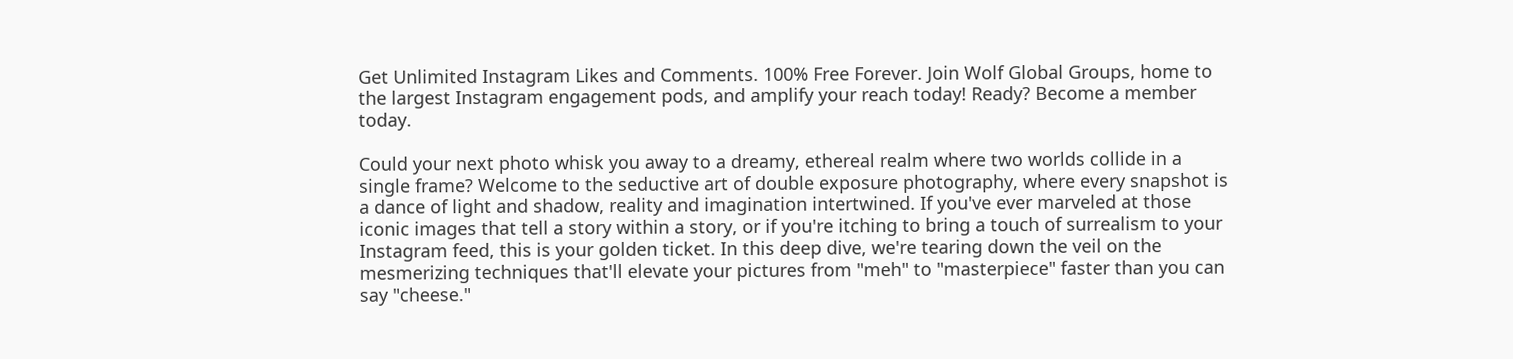Get Unlimited Instagram Likes and Comments. 100% Free Forever. Join Wolf Global Groups, home to the largest Instagram engagement pods, and amplify your reach today! Ready? Become a member today.

Could your next photo whisk you away to a dreamy, ethereal realm where two worlds collide in a single frame? Welcome to the seductive art of double exposure photography, where every snapshot is a dance of light and shadow, reality and imagination intertwined. If you've ever marveled at those iconic images that tell a story within a story, or if you're itching to bring a touch of surrealism to your Instagram feed, this is your golden ticket. In this deep dive, we're tearing down the veil on the mesmerizing techniques that'll elevate your pictures from "meh" to "masterpiece" faster than you can say "cheese."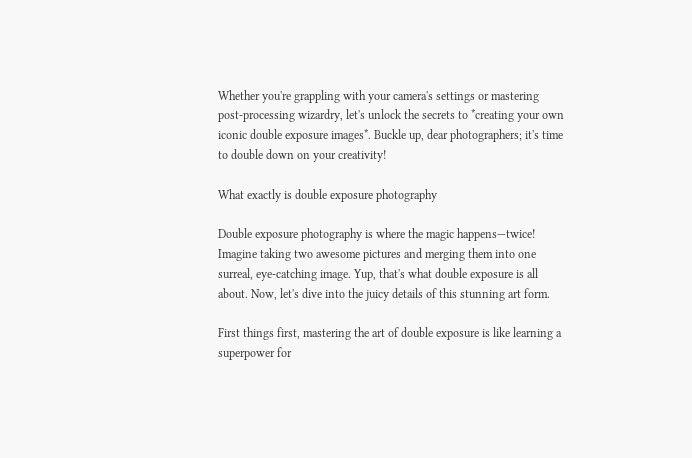Whether you're grappling with your camera's settings or mastering post-processing wizardry, let's unlock the secrets to *creating your own iconic double exposure images*. Buckle up, dear photographers; it's time to double down on your creativity!

What exactly is double exposure photography

Double exposure photography is where the magic happens—twice! Imagine taking two awesome pictures and merging them into one surreal, eye-catching image. Yup, that's what double exposure is all about. Now, let's dive into the juicy details of this stunning art form.

First things first, mastering the art of double exposure is like learning a superpower for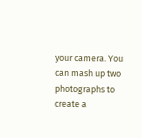your camera. You can mash up two photographs to create a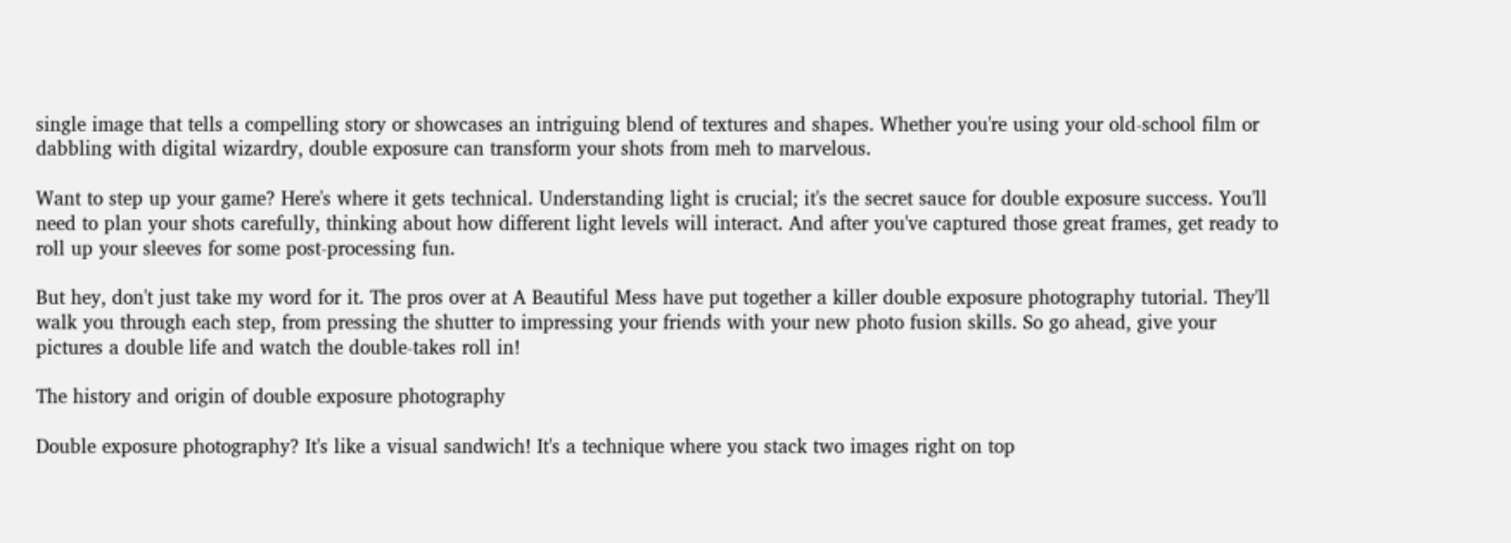single image that tells a compelling story or showcases an intriguing blend of textures and shapes. Whether you're using your old-school film or dabbling with digital wizardry, double exposure can transform your shots from meh to marvelous.

Want to step up your game? Here's where it gets technical. Understanding light is crucial; it's the secret sauce for double exposure success. You'll need to plan your shots carefully, thinking about how different light levels will interact. And after you've captured those great frames, get ready to roll up your sleeves for some post-processing fun.

But hey, don't just take my word for it. The pros over at A Beautiful Mess have put together a killer double exposure photography tutorial. They'll walk you through each step, from pressing the shutter to impressing your friends with your new photo fusion skills. So go ahead, give your pictures a double life and watch the double-takes roll in!

The history and origin of double exposure photography

Double exposure photography? It's like a visual sandwich! It's a technique where you stack two images right on top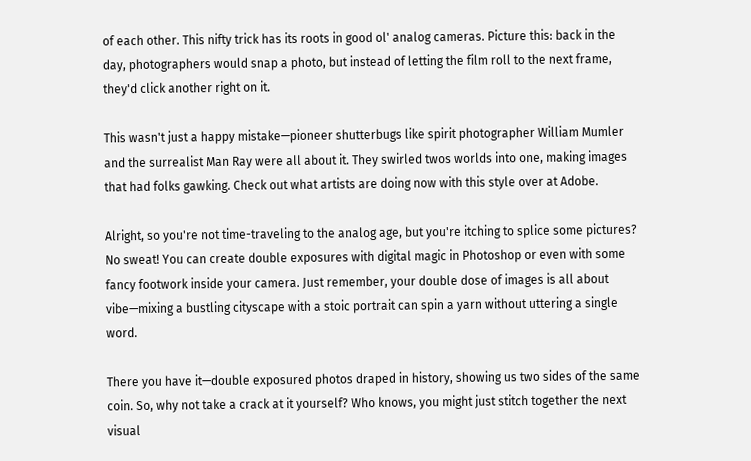of each other. This nifty trick has its roots in good ol' analog cameras. Picture this: back in the day, photographers would snap a photo, but instead of letting the film roll to the next frame, they'd click another right on it.

This wasn't just a happy mistake—pioneer shutterbugs like spirit photographer William Mumler and the surrealist Man Ray were all about it. They swirled twos worlds into one, making images that had folks gawking. Check out what artists are doing now with this style over at Adobe.

Alright, so you're not time-traveling to the analog age, but you're itching to splice some pictures? No sweat! You can create double exposures with digital magic in Photoshop or even with some fancy footwork inside your camera. Just remember, your double dose of images is all about vibe—mixing a bustling cityscape with a stoic portrait can spin a yarn without uttering a single word.

There you have it—double exposured photos draped in history, showing us two sides of the same coin. So, why not take a crack at it yourself? Who knows, you might just stitch together the next visual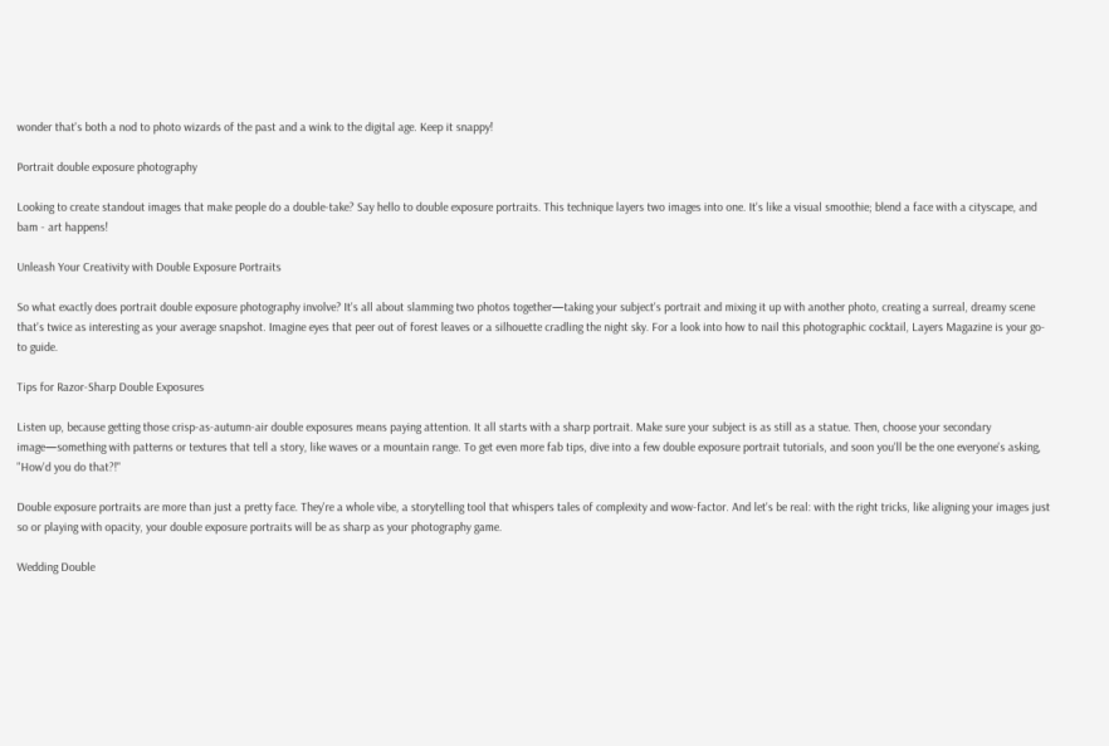wonder that's both a nod to photo wizards of the past and a wink to the digital age. Keep it snappy!

Portrait double exposure photography

Looking to create standout images that make people do a double-take? Say hello to double exposure portraits. This technique layers two images into one. It's like a visual smoothie; blend a face with a cityscape, and bam - art happens!

Unleash Your Creativity with Double Exposure Portraits

So what exactly does portrait double exposure photography involve? It's all about slamming two photos together—taking your subject's portrait and mixing it up with another photo, creating a surreal, dreamy scene that's twice as interesting as your average snapshot. Imagine eyes that peer out of forest leaves or a silhouette cradling the night sky. For a look into how to nail this photographic cocktail, Layers Magazine is your go-to guide.

Tips for Razor-Sharp Double Exposures

Listen up, because getting those crisp-as-autumn-air double exposures means paying attention. It all starts with a sharp portrait. Make sure your subject is as still as a statue. Then, choose your secondary image—something with patterns or textures that tell a story, like waves or a mountain range. To get even more fab tips, dive into a few double exposure portrait tutorials, and soon you'll be the one everyone's asking, "How'd you do that?!"

Double exposure portraits are more than just a pretty face. They're a whole vibe, a storytelling tool that whispers tales of complexity and wow-factor. And let's be real: with the right tricks, like aligning your images just so or playing with opacity, your double exposure portraits will be as sharp as your photography game.

Wedding Double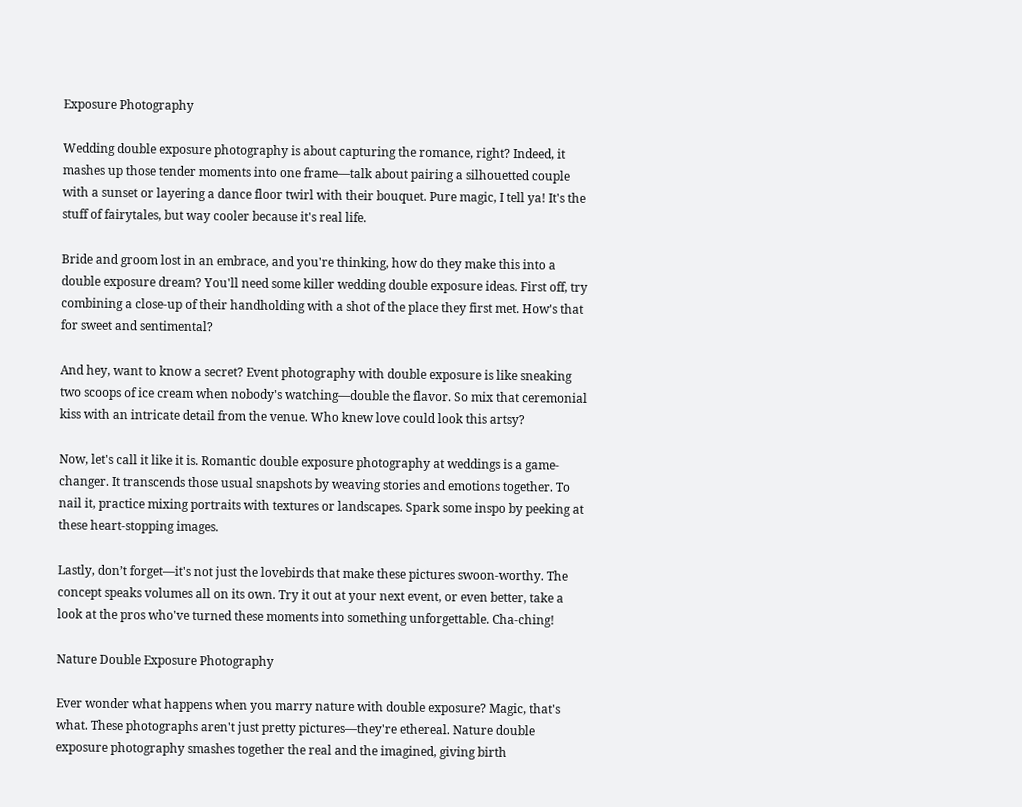Exposure Photography

Wedding double exposure photography is about capturing the romance, right? Indeed, it mashes up those tender moments into one frame—talk about pairing a silhouetted couple with a sunset or layering a dance floor twirl with their bouquet. Pure magic, I tell ya! It's the stuff of fairytales, but way cooler because it's real life.

Bride and groom lost in an embrace, and you're thinking, how do they make this into a double exposure dream? You'll need some killer wedding double exposure ideas. First off, try combining a close-up of their handholding with a shot of the place they first met. How's that for sweet and sentimental?

And hey, want to know a secret? Event photography with double exposure is like sneaking two scoops of ice cream when nobody's watching—double the flavor. So mix that ceremonial kiss with an intricate detail from the venue. Who knew love could look this artsy?

Now, let's call it like it is. Romantic double exposure photography at weddings is a game-changer. It transcends those usual snapshots by weaving stories and emotions together. To nail it, practice mixing portraits with textures or landscapes. Spark some inspo by peeking at these heart-stopping images.

Lastly, don’t forget—it's not just the lovebirds that make these pictures swoon-worthy. The concept speaks volumes all on its own. Try it out at your next event, or even better, take a look at the pros who've turned these moments into something unforgettable. Cha-ching!

Nature Double Exposure Photography

Ever wonder what happens when you marry nature with double exposure? Magic, that's what. These photographs aren't just pretty pictures—they're ethereal. Nature double exposure photography smashes together the real and the imagined, giving birth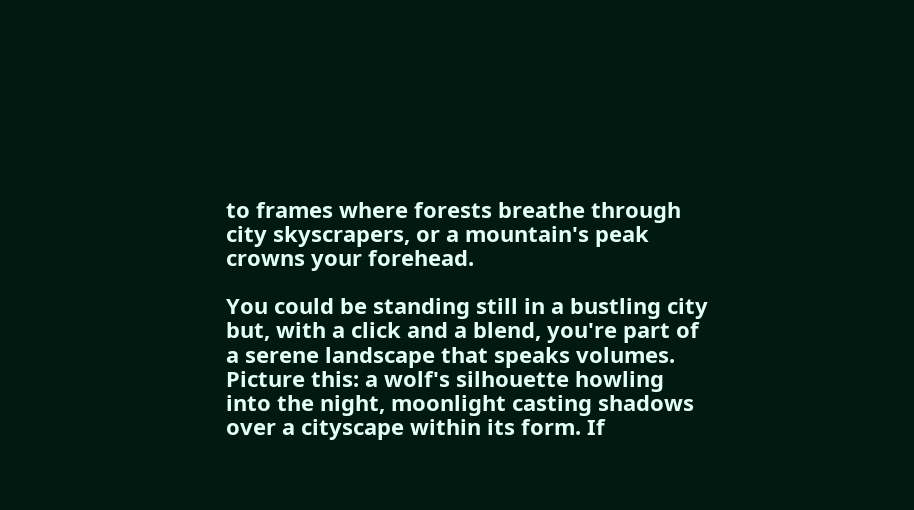to frames where forests breathe through city skyscrapers, or a mountain's peak crowns your forehead.

You could be standing still in a bustling city but, with a click and a blend, you're part of a serene landscape that speaks volumes. Picture this: a wolf's silhouette howling into the night, moonlight casting shadows over a cityscape within its form. If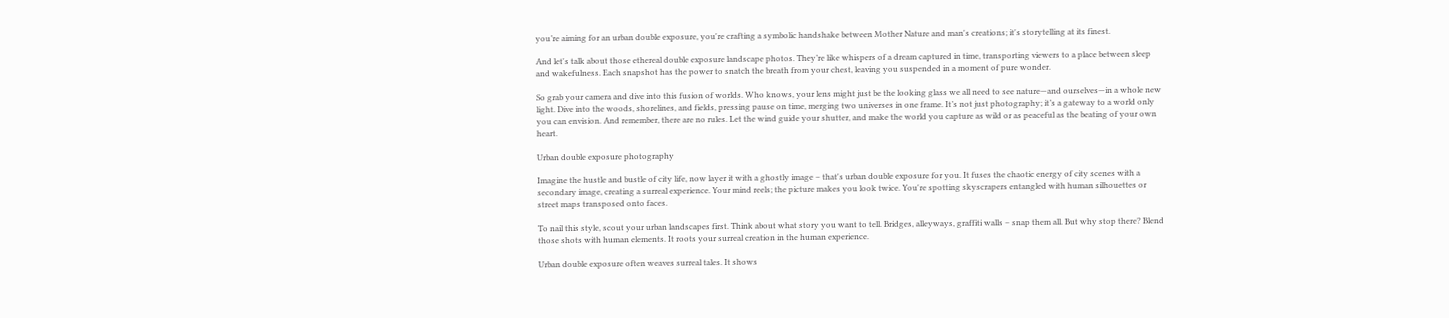you’re aiming for an urban double exposure, you're crafting a symbolic handshake between Mother Nature and man's creations; it's storytelling at its finest.

And let's talk about those ethereal double exposure landscape photos. They’re like whispers of a dream captured in time, transporting viewers to a place between sleep and wakefulness. Each snapshot has the power to snatch the breath from your chest, leaving you suspended in a moment of pure wonder.

So grab your camera and dive into this fusion of worlds. Who knows, your lens might just be the looking glass we all need to see nature—and ourselves—in a whole new light. Dive into the woods, shorelines, and fields, pressing pause on time, merging two universes in one frame. It’s not just photography; it’s a gateway to a world only you can envision. And remember, there are no rules. Let the wind guide your shutter, and make the world you capture as wild or as peaceful as the beating of your own heart.

Urban double exposure photography

Imagine the hustle and bustle of city life, now layer it with a ghostly image – that's urban double exposure for you. It fuses the chaotic energy of city scenes with a secondary image, creating a surreal experience. Your mind reels; the picture makes you look twice. You're spotting skyscrapers entangled with human silhouettes or street maps transposed onto faces.

To nail this style, scout your urban landscapes first. Think about what story you want to tell. Bridges, alleyways, graffiti walls – snap them all. But why stop there? Blend those shots with human elements. It roots your surreal creation in the human experience.

Urban double exposure often weaves surreal tales. It shows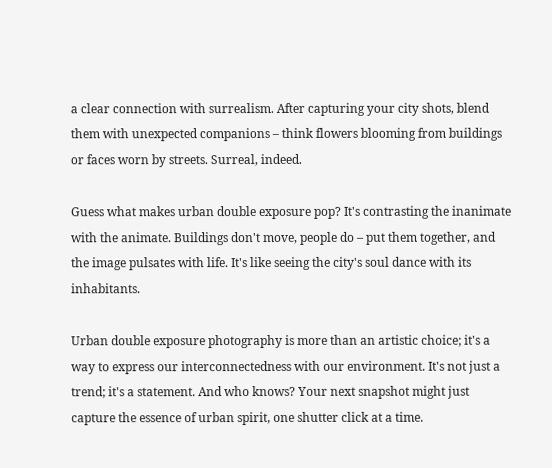a clear connection with surrealism. After capturing your city shots, blend them with unexpected companions – think flowers blooming from buildings or faces worn by streets. Surreal, indeed.

Guess what makes urban double exposure pop? It's contrasting the inanimate with the animate. Buildings don't move, people do – put them together, and the image pulsates with life. It's like seeing the city's soul dance with its inhabitants.

Urban double exposure photography is more than an artistic choice; it's a way to express our interconnectedness with our environment. It's not just a trend; it's a statement. And who knows? Your next snapshot might just capture the essence of urban spirit, one shutter click at a time.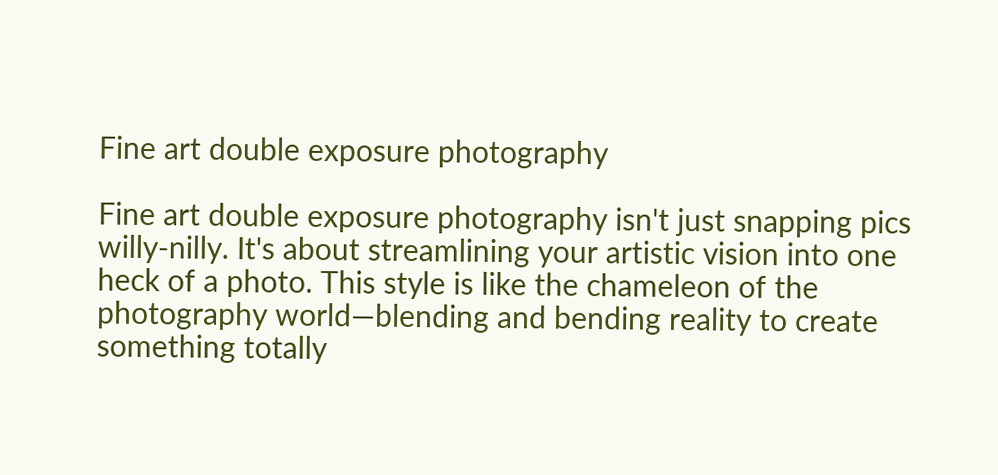Fine art double exposure photography

Fine art double exposure photography isn't just snapping pics willy-nilly. It's about streamlining your artistic vision into one heck of a photo. This style is like the chameleon of the photography world—blending and bending reality to create something totally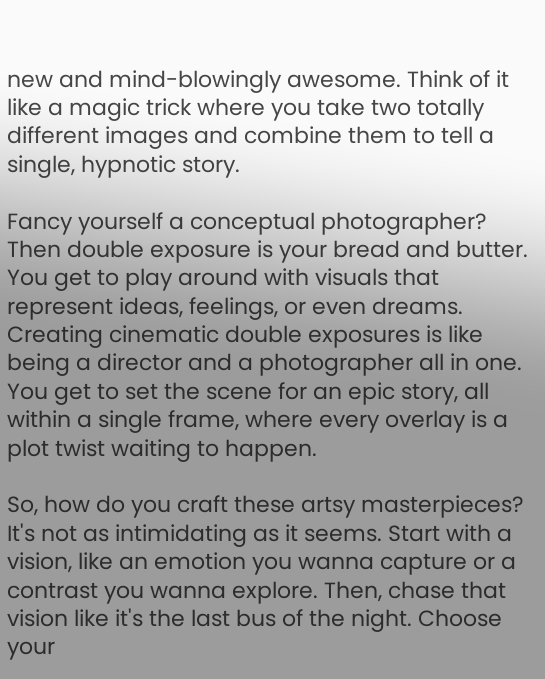new and mind-blowingly awesome. Think of it like a magic trick where you take two totally different images and combine them to tell a single, hypnotic story.

Fancy yourself a conceptual photographer? Then double exposure is your bread and butter. You get to play around with visuals that represent ideas, feelings, or even dreams. Creating cinematic double exposures is like being a director and a photographer all in one. You get to set the scene for an epic story, all within a single frame, where every overlay is a plot twist waiting to happen.

So, how do you craft these artsy masterpieces? It's not as intimidating as it seems. Start with a vision, like an emotion you wanna capture or a contrast you wanna explore. Then, chase that vision like it's the last bus of the night. Choose your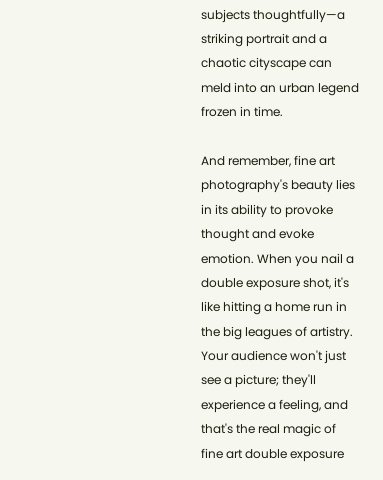subjects thoughtfully—a striking portrait and a chaotic cityscape can meld into an urban legend frozen in time.

And remember, fine art photography's beauty lies in its ability to provoke thought and evoke emotion. When you nail a double exposure shot, it's like hitting a home run in the big leagues of artistry. Your audience won't just see a picture; they'll experience a feeling, and that's the real magic of fine art double exposure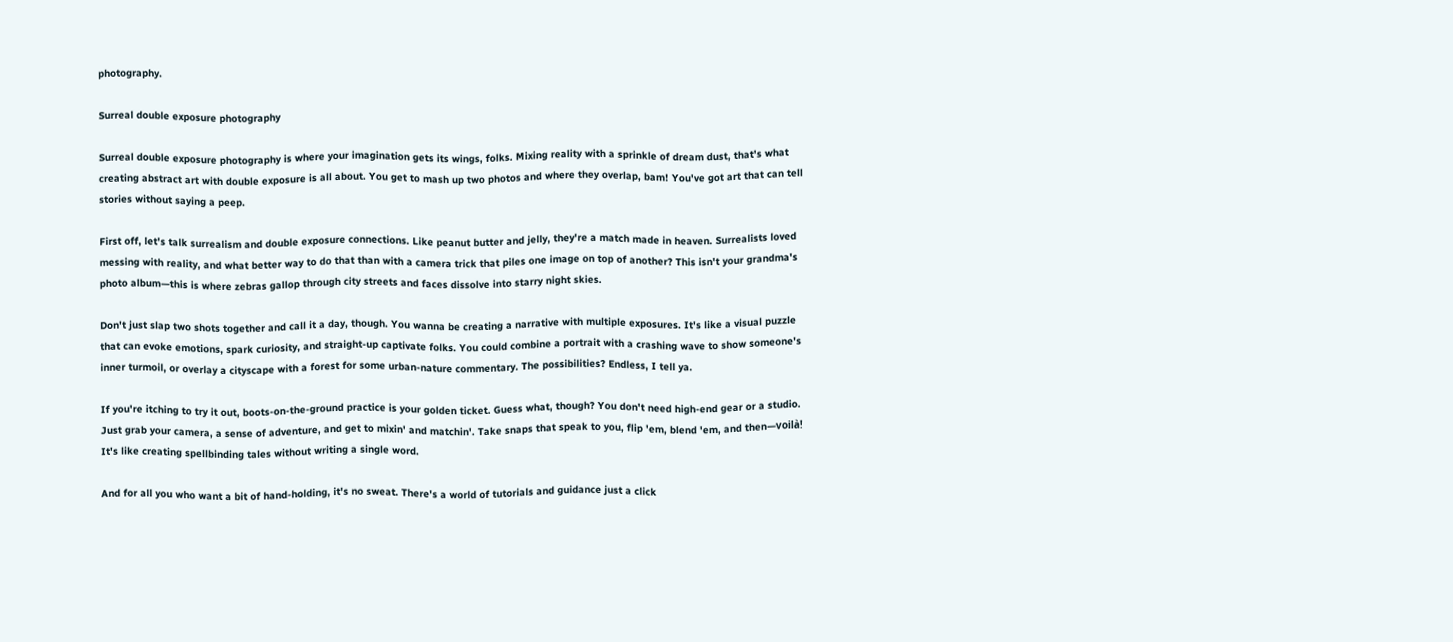photography.

Surreal double exposure photography

Surreal double exposure photography is where your imagination gets its wings, folks. Mixing reality with a sprinkle of dream dust, that's what creating abstract art with double exposure is all about. You get to mash up two photos and where they overlap, bam! You've got art that can tell stories without saying a peep.

First off, let's talk surrealism and double exposure connections. Like peanut butter and jelly, they're a match made in heaven. Surrealists loved messing with reality, and what better way to do that than with a camera trick that piles one image on top of another? This isn't your grandma's photo album—this is where zebras gallop through city streets and faces dissolve into starry night skies.

Don't just slap two shots together and call it a day, though. You wanna be creating a narrative with multiple exposures. It's like a visual puzzle that can evoke emotions, spark curiosity, and straight-up captivate folks. You could combine a portrait with a crashing wave to show someone's inner turmoil, or overlay a cityscape with a forest for some urban-nature commentary. The possibilities? Endless, I tell ya.

If you're itching to try it out, boots-on-the-ground practice is your golden ticket. Guess what, though? You don't need high-end gear or a studio. Just grab your camera, a sense of adventure, and get to mixin' and matchin'. Take snaps that speak to you, flip 'em, blend 'em, and then—voilà! It's like creating spellbinding tales without writing a single word.

And for all you who want a bit of hand-holding, it's no sweat. There's a world of tutorials and guidance just a click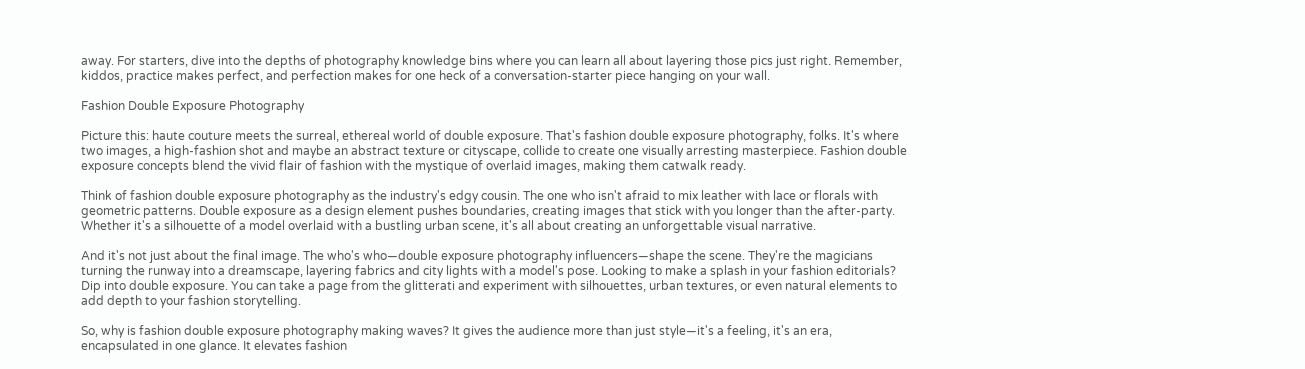away. For starters, dive into the depths of photography knowledge bins where you can learn all about layering those pics just right. Remember, kiddos, practice makes perfect, and perfection makes for one heck of a conversation-starter piece hanging on your wall.

Fashion Double Exposure Photography

Picture this: haute couture meets the surreal, ethereal world of double exposure. That's fashion double exposure photography, folks. It's where two images, a high-fashion shot and maybe an abstract texture or cityscape, collide to create one visually arresting masterpiece. Fashion double exposure concepts blend the vivid flair of fashion with the mystique of overlaid images, making them catwalk ready.

Think of fashion double exposure photography as the industry's edgy cousin. The one who isn't afraid to mix leather with lace or florals with geometric patterns. Double exposure as a design element pushes boundaries, creating images that stick with you longer than the after-party. Whether it's a silhouette of a model overlaid with a bustling urban scene, it's all about creating an unforgettable visual narrative.

And it's not just about the final image. The who's who—double exposure photography influencers—shape the scene. They're the magicians turning the runway into a dreamscape, layering fabrics and city lights with a model's pose. Looking to make a splash in your fashion editorials? Dip into double exposure. You can take a page from the glitterati and experiment with silhouettes, urban textures, or even natural elements to add depth to your fashion storytelling.

So, why is fashion double exposure photography making waves? It gives the audience more than just style—it's a feeling, it's an era, encapsulated in one glance. It elevates fashion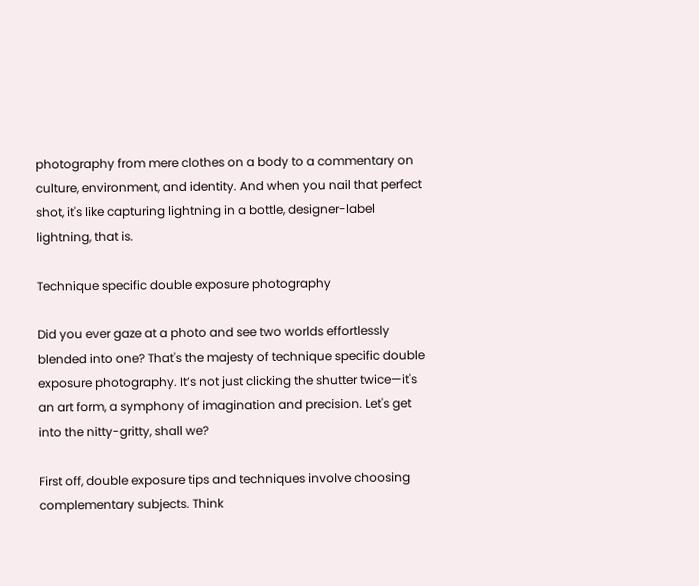photography from mere clothes on a body to a commentary on culture, environment, and identity. And when you nail that perfect shot, it's like capturing lightning in a bottle, designer-label lightning, that is.

Technique specific double exposure photography

Did you ever gaze at a photo and see two worlds effortlessly blended into one? That's the majesty of technique specific double exposure photography. It’s not just clicking the shutter twice—it's an art form, a symphony of imagination and precision. Let's get into the nitty-gritty, shall we?

First off, double exposure tips and techniques involve choosing complementary subjects. Think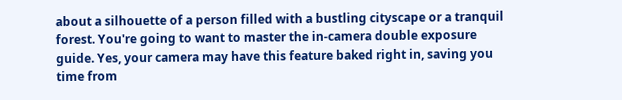about a silhouette of a person filled with a bustling cityscape or a tranquil forest. You're going to want to master the in-camera double exposure guide. Yes, your camera may have this feature baked right in, saving you time from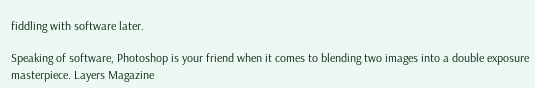fiddling with software later.

Speaking of software, Photoshop is your friend when it comes to blending two images into a double exposure masterpiece. Layers Magazine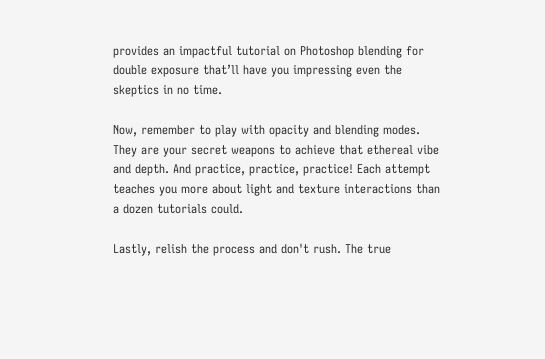provides an impactful tutorial on Photoshop blending for double exposure that’ll have you impressing even the skeptics in no time.

Now, remember to play with opacity and blending modes. They are your secret weapons to achieve that ethereal vibe and depth. And practice, practice, practice! Each attempt teaches you more about light and texture interactions than a dozen tutorials could.

Lastly, relish the process and don't rush. The true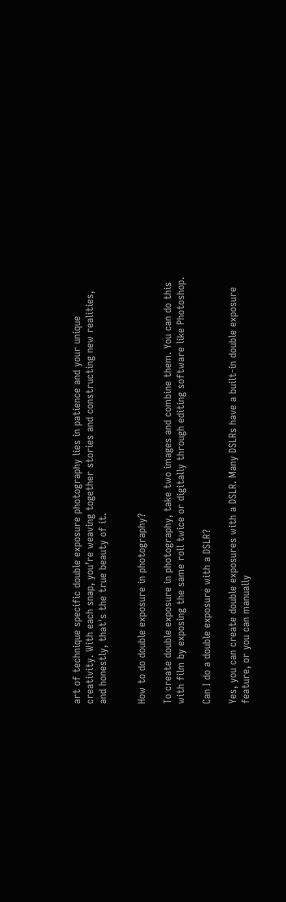art of technique specific double exposure photography lies in patience and your unique creativity. With each snap, you’re weaving together stories and constructing new realities, and honestly, that's the true beauty of it.


How to do double exposure in photography?

To create double exposure in photography, take two images and combine them. You can do this with film by exposing the same roll twice or digitally through editing software like Photoshop.

Can I do a double exposure with a DSLR?

Yes, you can create double exposures with a DSLR. Many DSLRs have a built-in double exposure feature, or you can manually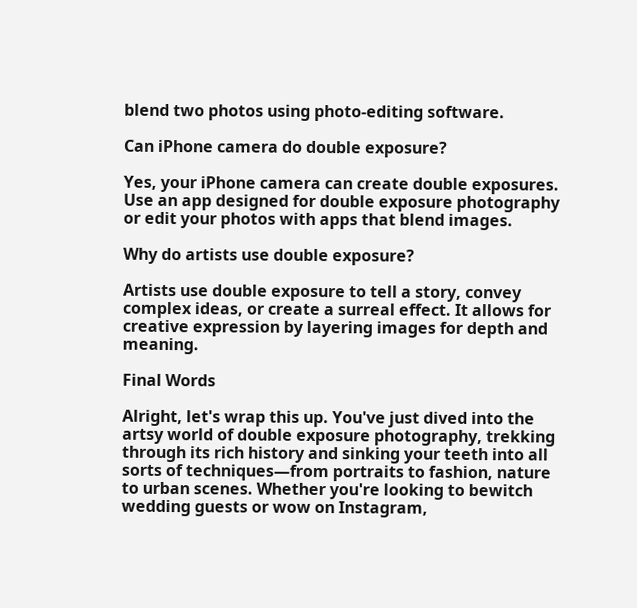blend two photos using photo-editing software.

Can iPhone camera do double exposure?

Yes, your iPhone camera can create double exposures. Use an app designed for double exposure photography or edit your photos with apps that blend images.

Why do artists use double exposure?

Artists use double exposure to tell a story, convey complex ideas, or create a surreal effect. It allows for creative expression by layering images for depth and meaning.

Final Words

Alright, let's wrap this up. You've just dived into the artsy world of double exposure photography, trekking through its rich history and sinking your teeth into all sorts of techniques—from portraits to fashion, nature to urban scenes. Whether you're looking to bewitch wedding guests or wow on Instagram,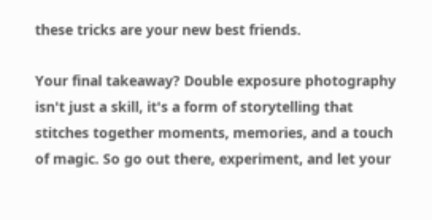these tricks are your new best friends.

Your final takeaway? Double exposure photography isn't just a skill, it's a form of storytelling that stitches together moments, memories, and a touch of magic. So go out there, experiment, and let your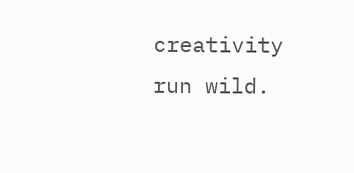creativity run wild.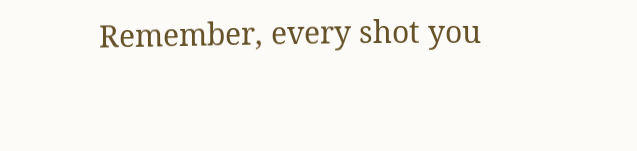Remember, every shot you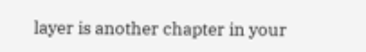layer is another chapter in your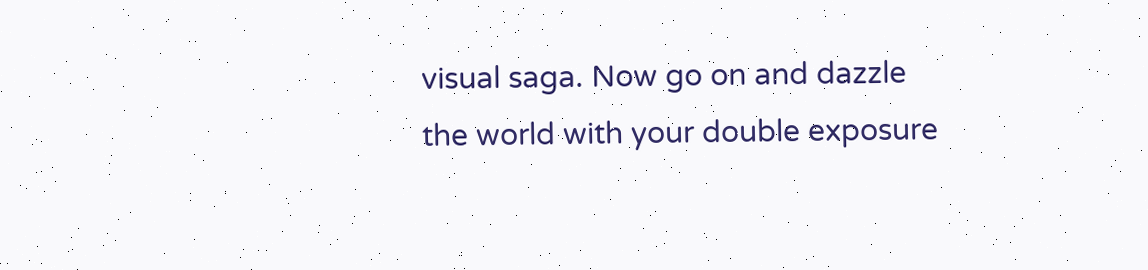visual saga. Now go on and dazzle the world with your double exposure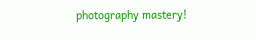photography mastery!